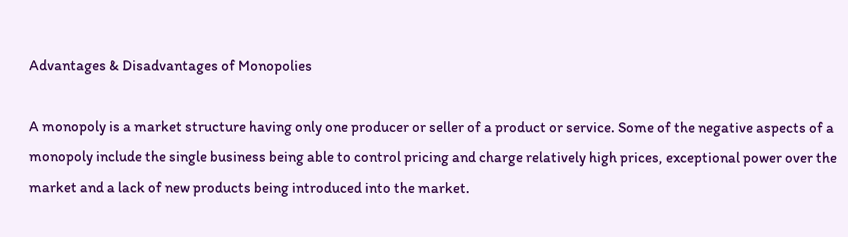Advantages & Disadvantages of Monopolies

A monopoly is a market structure having only one producer or seller of a product or service. Some of the negative aspects of a monopoly include the single business being able to control pricing and charge relatively high prices, exceptional power over the market and a lack of new products being introduced into the market.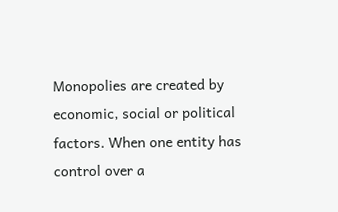Monopolies are created by economic, social or political factors. When one entity has control over a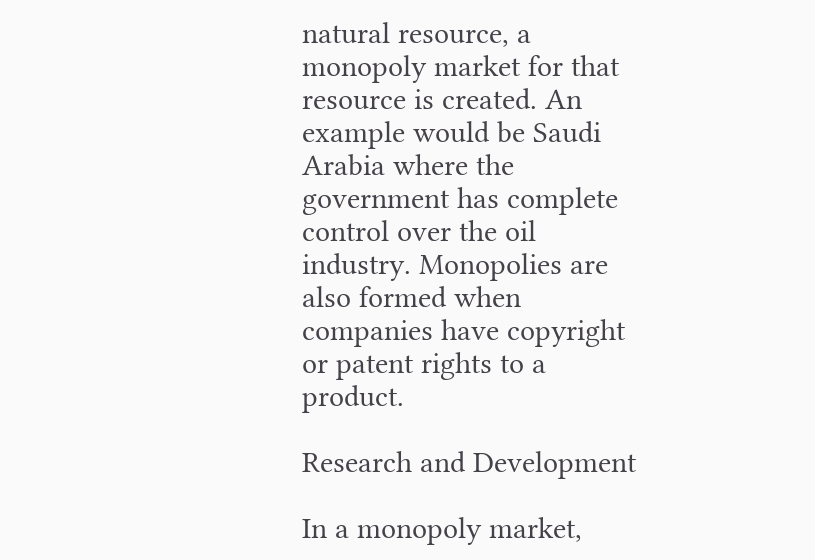natural resource, a monopoly market for that resource is created. An example would be Saudi Arabia where the government has complete control over the oil industry. Monopolies are also formed when companies have copyright or patent rights to a product.

Research and Development

In a monopoly market,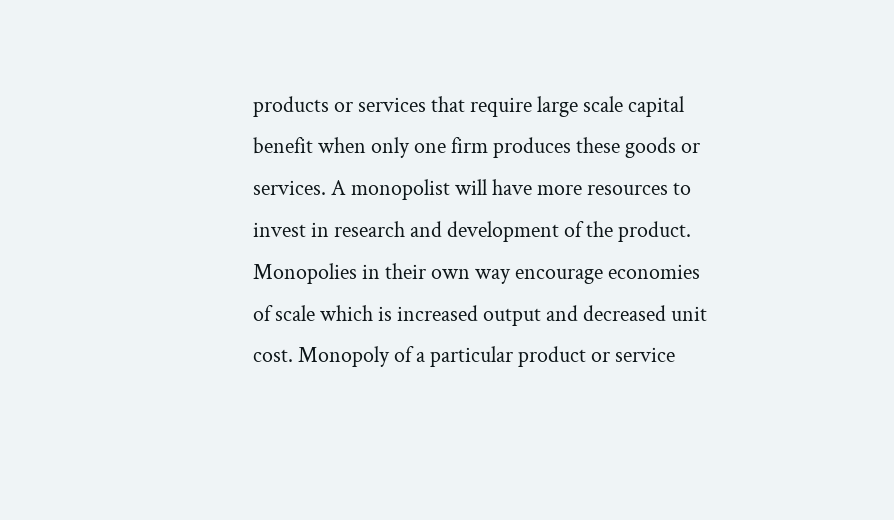products or services that require large scale capital benefit when only one firm produces these goods or services. A monopolist will have more resources to invest in research and development of the product. Monopolies in their own way encourage economies of scale which is increased output and decreased unit cost. Monopoly of a particular product or service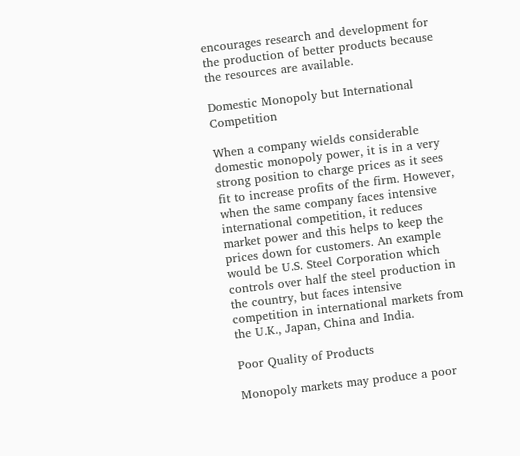encourages research and development for the production of better products because the resources are available.

Domestic Monopoly but International Competition

When a company wields considerable domestic monopoly power, it is in a very strong position to charge prices as it sees fit to increase profits of the firm. However, when the same company faces intensive international competition, it reduces market power and this helps to keep the prices down for customers. An example would be U.S. Steel Corporation which controls over half the steel production in the country, but faces intensive competition in international markets from the U.K., Japan, China and India.

Poor Quality of Products

Monopoly markets may produce a poor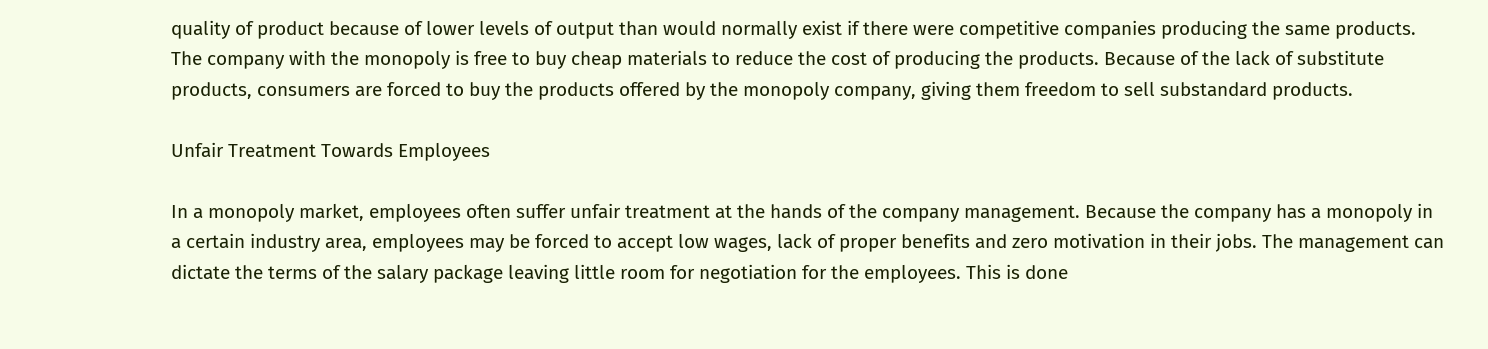quality of product because of lower levels of output than would normally exist if there were competitive companies producing the same products. The company with the monopoly is free to buy cheap materials to reduce the cost of producing the products. Because of the lack of substitute products, consumers are forced to buy the products offered by the monopoly company, giving them freedom to sell substandard products.

Unfair Treatment Towards Employees

In a monopoly market, employees often suffer unfair treatment at the hands of the company management. Because the company has a monopoly in a certain industry area, employees may be forced to accept low wages, lack of proper benefits and zero motivation in their jobs. The management can dictate the terms of the salary package leaving little room for negotiation for the employees. This is done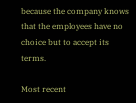because the company knows that the employees have no choice but to accept its terms.

Most recent